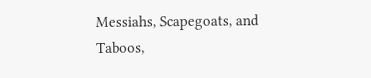Messiahs, Scapegoats, and Taboos,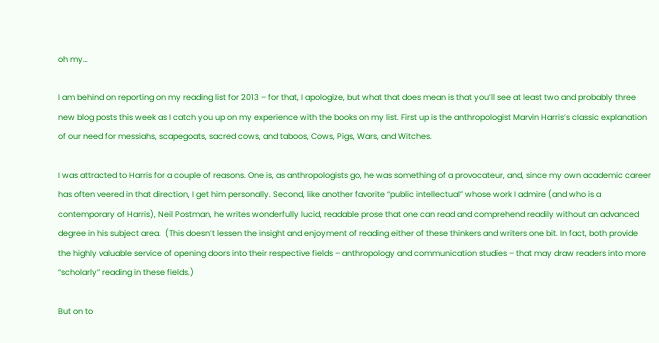oh my…

I am behind on reporting on my reading list for 2013 – for that, I apologize, but what that does mean is that you’ll see at least two and probably three new blog posts this week as I catch you up on my experience with the books on my list. First up is the anthropologist Marvin Harris‘s classic explanation of our need for messiahs, scapegoats, sacred cows, and taboos, Cows, Pigs, Wars, and Witches.

I was attracted to Harris for a couple of reasons. One is, as anthropologists go, he was something of a provocateur, and, since my own academic career has often veered in that direction, I get him personally. Second, like another favorite “public intellectual” whose work I admire (and who is a contemporary of Harris), Neil Postman, he writes wonderfully lucid, readable prose that one can read and comprehend readily without an advanced degree in his subject area.  (This doesn’t lessen the insight and enjoyment of reading either of these thinkers and writers one bit. In fact, both provide the highly valuable service of opening doors into their respective fields – anthropology and communication studies – that may draw readers into more “scholarly” reading in these fields.)

But on to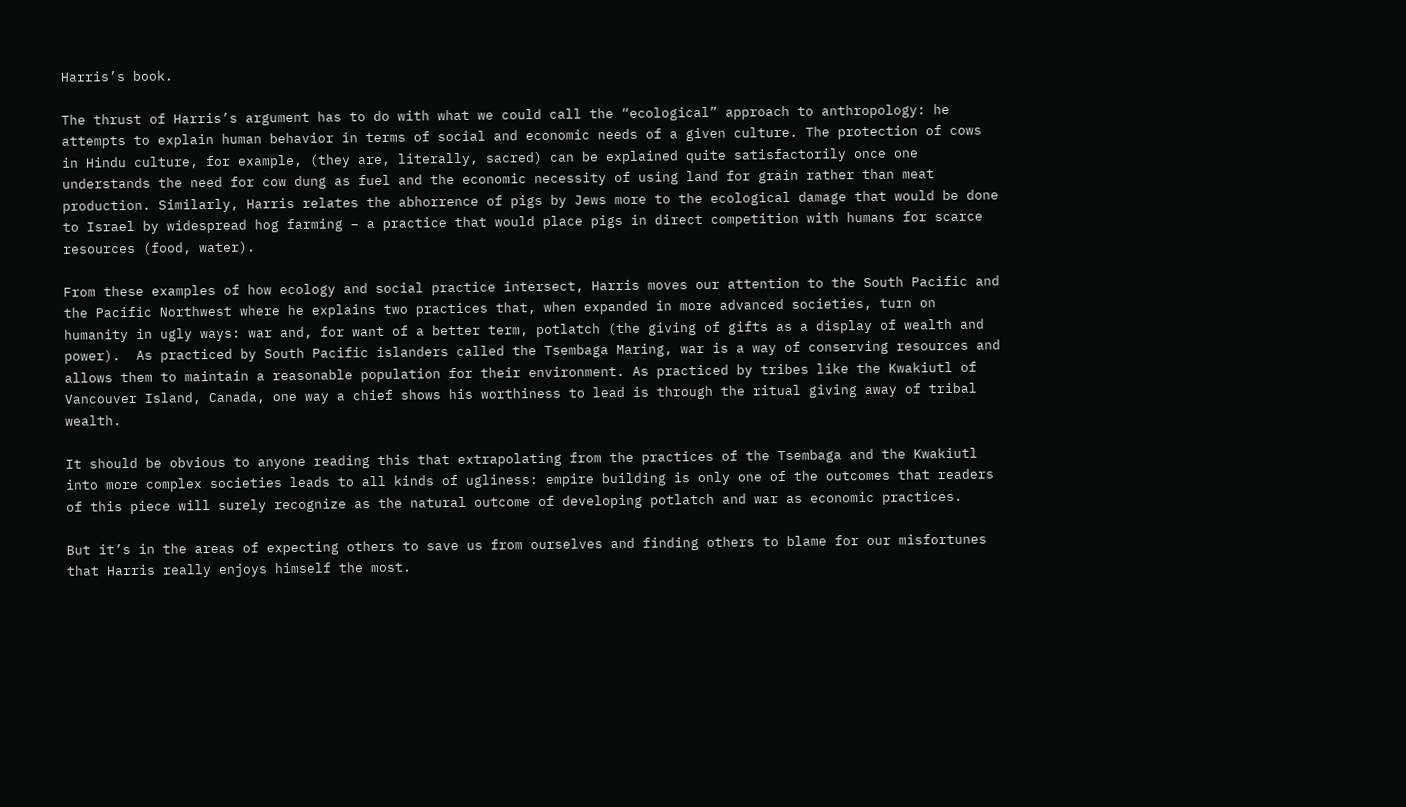Harris’s book.

The thrust of Harris’s argument has to do with what we could call the “ecological” approach to anthropology: he attempts to explain human behavior in terms of social and economic needs of a given culture. The protection of cows in Hindu culture, for example, (they are, literally, sacred) can be explained quite satisfactorily once one understands the need for cow dung as fuel and the economic necessity of using land for grain rather than meat production. Similarly, Harris relates the abhorrence of pigs by Jews more to the ecological damage that would be done to Israel by widespread hog farming – a practice that would place pigs in direct competition with humans for scarce resources (food, water).

From these examples of how ecology and social practice intersect, Harris moves our attention to the South Pacific and the Pacific Northwest where he explains two practices that, when expanded in more advanced societies, turn on humanity in ugly ways: war and, for want of a better term, potlatch (the giving of gifts as a display of wealth and power).  As practiced by South Pacific islanders called the Tsembaga Maring, war is a way of conserving resources and allows them to maintain a reasonable population for their environment. As practiced by tribes like the Kwakiutl of Vancouver Island, Canada, one way a chief shows his worthiness to lead is through the ritual giving away of tribal wealth.

It should be obvious to anyone reading this that extrapolating from the practices of the Tsembaga and the Kwakiutl into more complex societies leads to all kinds of ugliness: empire building is only one of the outcomes that readers of this piece will surely recognize as the natural outcome of developing potlatch and war as economic practices.

But it’s in the areas of expecting others to save us from ourselves and finding others to blame for our misfortunes that Harris really enjoys himself the most.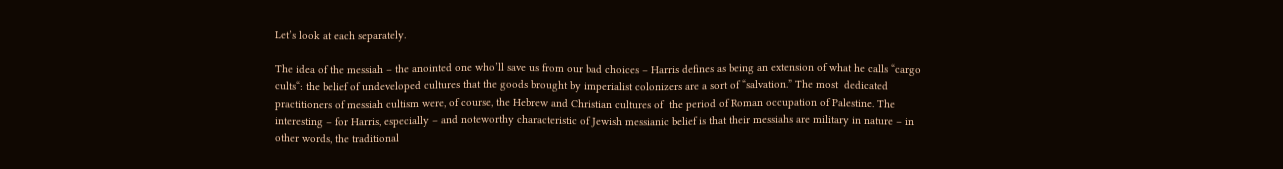Let’s look at each separately.

The idea of the messiah – the anointed one who’ll save us from our bad choices – Harris defines as being an extension of what he calls “cargo cults“: the belief of undeveloped cultures that the goods brought by imperialist colonizers are a sort of “salvation.” The most  dedicated practitioners of messiah cultism were, of course, the Hebrew and Christian cultures of  the period of Roman occupation of Palestine. The interesting – for Harris, especially – and noteworthy characteristic of Jewish messianic belief is that their messiahs are military in nature – in other words, the traditional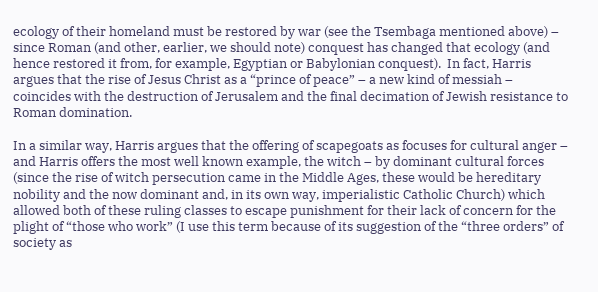ecology of their homeland must be restored by war (see the Tsembaga mentioned above) – since Roman (and other, earlier, we should note) conquest has changed that ecology (and hence restored it from, for example, Egyptian or Babylonian conquest).  In fact, Harris argues that the rise of Jesus Christ as a “prince of peace” – a new kind of messiah – coincides with the destruction of Jerusalem and the final decimation of Jewish resistance to Roman domination.

In a similar way, Harris argues that the offering of scapegoats as focuses for cultural anger – and Harris offers the most well known example, the witch – by dominant cultural forces (since the rise of witch persecution came in the Middle Ages, these would be hereditary nobility and the now dominant and, in its own way, imperialistic Catholic Church) which allowed both of these ruling classes to escape punishment for their lack of concern for the plight of “those who work” (I use this term because of its suggestion of the “three orders” of society as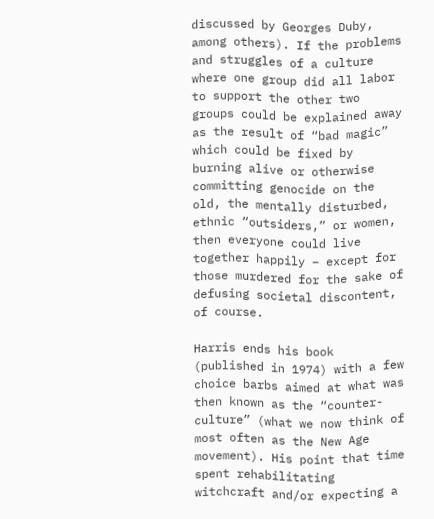discussed by Georges Duby, among others). If the problems and struggles of a culture where one group did all labor to support the other two groups could be explained away as the result of “bad magic” which could be fixed by burning alive or otherwise committing genocide on the old, the mentally disturbed, ethnic “outsiders,” or women, then everyone could live together happily – except for those murdered for the sake of defusing societal discontent, of course.

Harris ends his book (published in 1974) with a few choice barbs aimed at what was then known as the “counter-culture” (what we now think of most often as the New Age movement). His point that time spent rehabilitating witchcraft and/or expecting a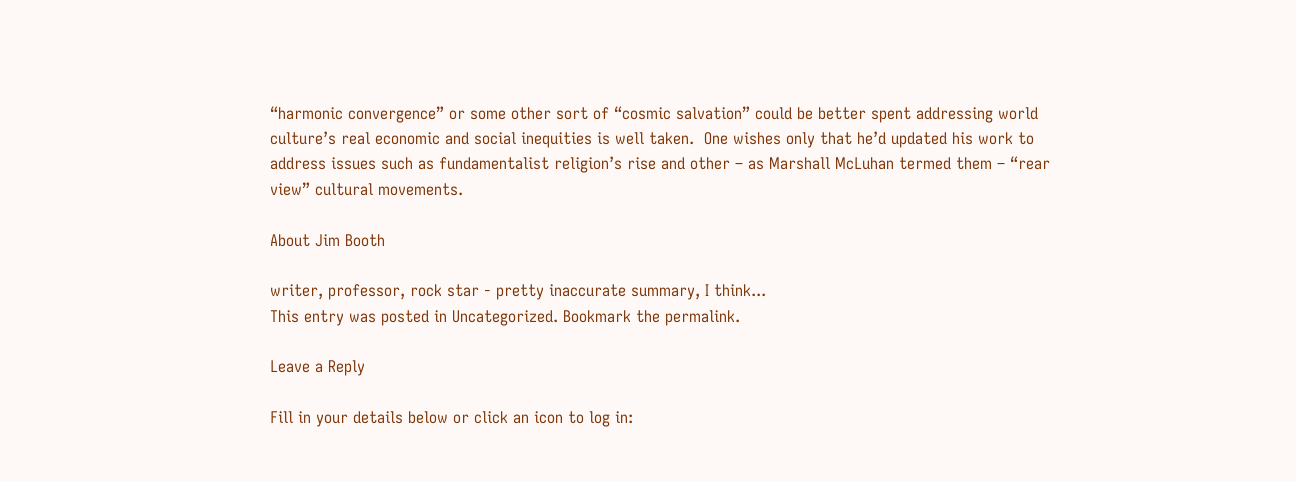“harmonic convergence” or some other sort of “cosmic salvation” could be better spent addressing world culture’s real economic and social inequities is well taken.  One wishes only that he’d updated his work to address issues such as fundamentalist religion’s rise and other – as Marshall McLuhan termed them – “rear view” cultural movements.

About Jim Booth

writer, professor, rock star - pretty inaccurate summary, I think...
This entry was posted in Uncategorized. Bookmark the permalink.

Leave a Reply

Fill in your details below or click an icon to log in: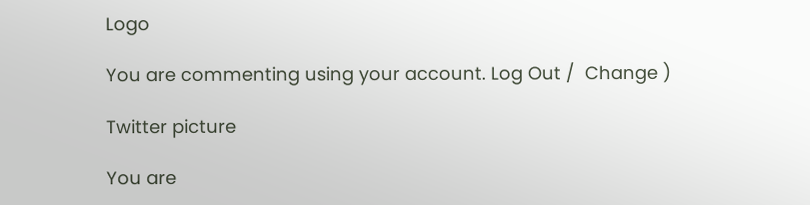Logo

You are commenting using your account. Log Out /  Change )

Twitter picture

You are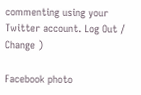commenting using your Twitter account. Log Out /  Change )

Facebook photo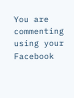You are commenting using your Facebook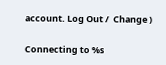account. Log Out /  Change )

Connecting to %s